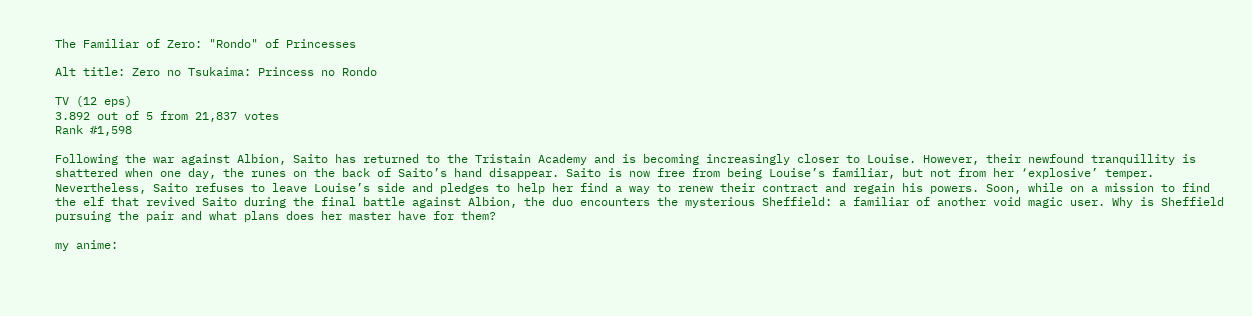The Familiar of Zero: "Rondo" of Princesses

Alt title: Zero no Tsukaima: Princess no Rondo

TV (12 eps)
3.892 out of 5 from 21,837 votes
Rank #1,598

Following the war against Albion, Saito has returned to the Tristain Academy and is becoming increasingly closer to Louise. However, their newfound tranquillity is shattered when one day, the runes on the back of Saito’s hand disappear. Saito is now free from being Louise’s familiar, but not from her ‘explosive’ temper. Nevertheless, Saito refuses to leave Louise’s side and pledges to help her find a way to renew their contract and regain his powers. Soon, while on a mission to find the elf that revived Saito during the final battle against Albion, the duo encounters the mysterious Sheffield: a familiar of another void magic user. Why is Sheffield pursuing the pair and what plans does her master have for them?

my anime: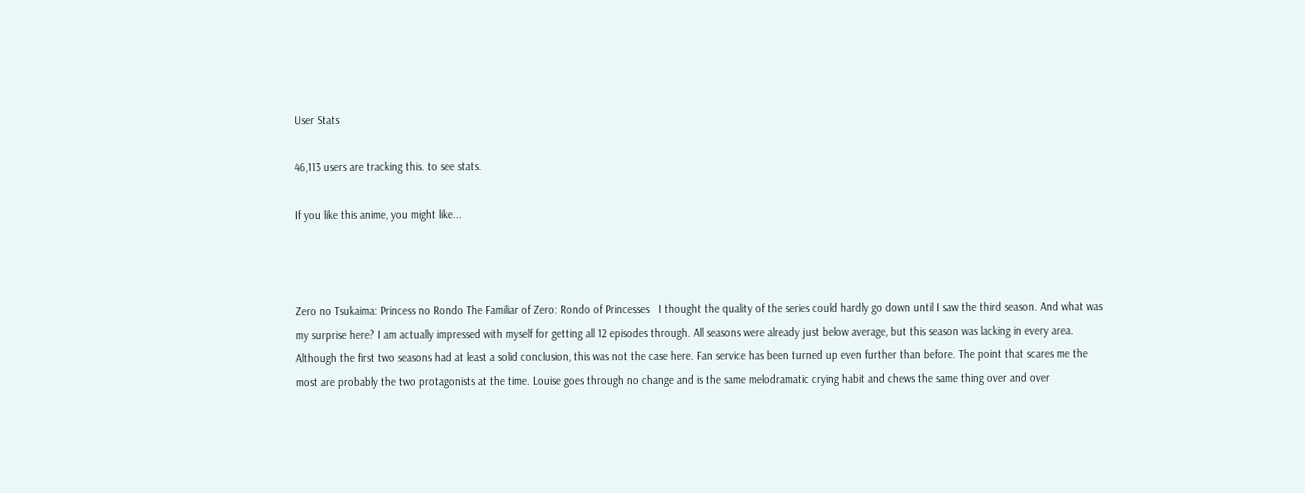User Stats

46,113 users are tracking this. to see stats.

If you like this anime, you might like...



Zero no Tsukaima: Princess no Rondo The Familiar of Zero: Rondo of Princesses   I thought the quality of the series could hardly go down until I saw the third season. And what was my surprise here? I am actually impressed with myself for getting all 12 episodes through. All seasons were already just below average, but this season was lacking in every area. Although the first two seasons had at least a solid conclusion, this was not the case here. Fan service has been turned up even further than before. The point that scares me the most are probably the two protagonists at the time. Louise goes through no change and is the same melodramatic crying habit and chews the same thing over and over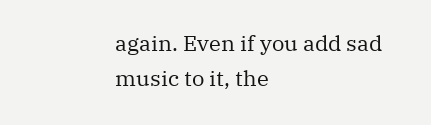again. Even if you add sad music to it, the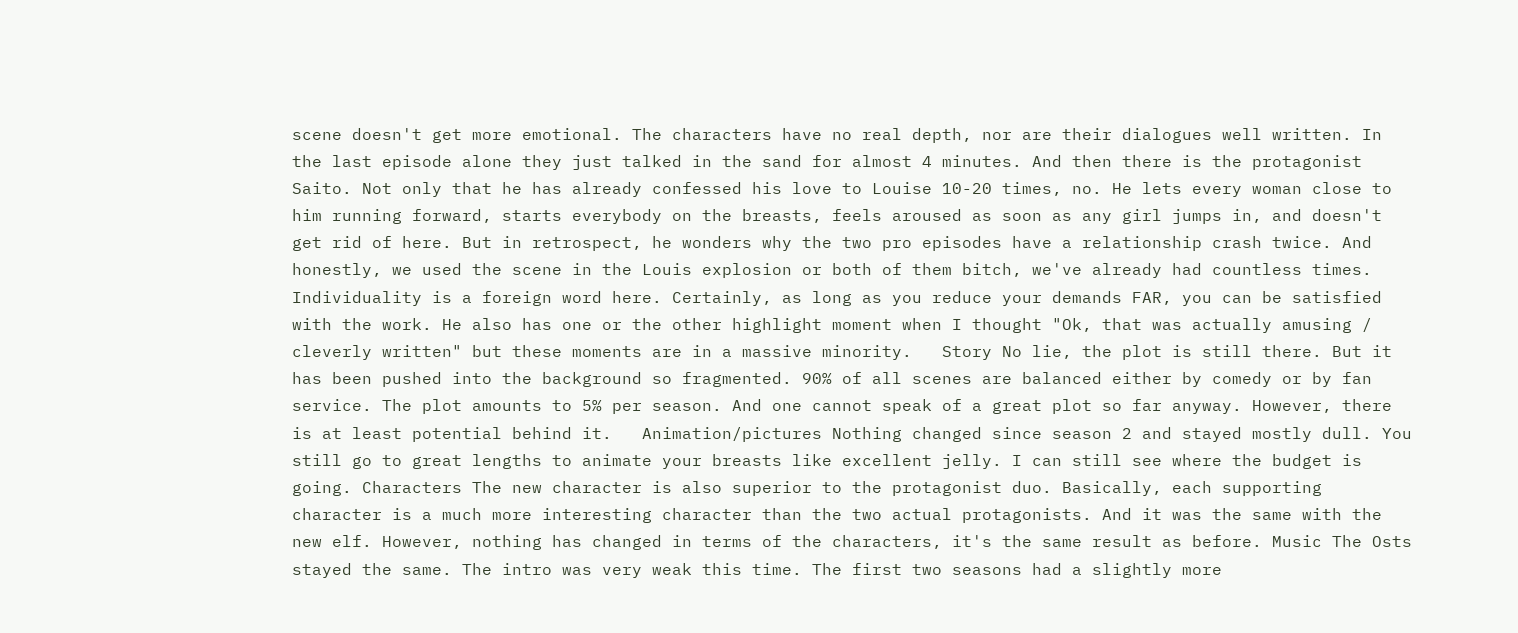scene doesn't get more emotional. The characters have no real depth, nor are their dialogues well written. In the last episode alone they just talked in the sand for almost 4 minutes. And then there is the protagonist Saito. Not only that he has already confessed his love to Louise 10-20 times, no. He lets every woman close to him running forward, starts everybody on the breasts, feels aroused as soon as any girl jumps in, and doesn't get rid of here. But in retrospect, he wonders why the two pro episodes have a relationship crash twice. And honestly, we used the scene in the Louis explosion or both of them bitch, we've already had countless times. Individuality is a foreign word here. Certainly, as long as you reduce your demands FAR, you can be satisfied with the work. He also has one or the other highlight moment when I thought "Ok, that was actually amusing / cleverly written" but these moments are in a massive minority.   Story No lie, the plot is still there. But it has been pushed into the background so fragmented. 90% of all scenes are balanced either by comedy or by fan service. The plot amounts to 5% per season. And one cannot speak of a great plot so far anyway. However, there is at least potential behind it.   Animation/pictures Nothing changed since season 2 and stayed mostly dull. You still go to great lengths to animate your breasts like excellent jelly. I can still see where the budget is going. Characters The new character is also superior to the protagonist duo. Basically, each supporting character is a much more interesting character than the two actual protagonists. And it was the same with the new elf. However, nothing has changed in terms of the characters, it's the same result as before. Music The Osts stayed the same. The intro was very weak this time. The first two seasons had a slightly more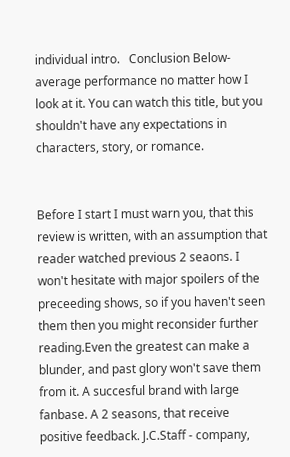individual intro.   Conclusion Below-average performance no matter how I look at it. You can watch this title, but you shouldn't have any expectations in characters, story, or romance.


Before I start I must warn you, that this review is written, with an assumption that reader watched previous 2 seaons. I won't hesitate with major spoilers of the preceeding shows, so if you haven't seen them then you might reconsider further reading.Even the greatest can make a blunder, and past glory won't save them from it. A succesful brand with large fanbase. A 2 seasons, that receive positive feedback. J.C.Staff - company,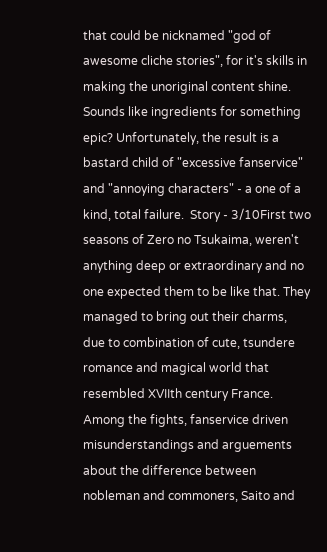that could be nicknamed "god of awesome cliche stories", for it's skills in making the unoriginal content shine. Sounds like ingredients for something epic? Unfortunately, the result is a bastard child of "excessive fanservice" and "annoying characters" - a one of a kind, total failure.  Story - 3/10First two seasons of Zero no Tsukaima, weren't anything deep or extraordinary and no one expected them to be like that. They managed to bring out their charms, due to combination of cute, tsundere romance and magical world that resembled XVIIth century France. Among the fights, fanservice driven misunderstandings and arguements about the difference between nobleman and commoners, Saito and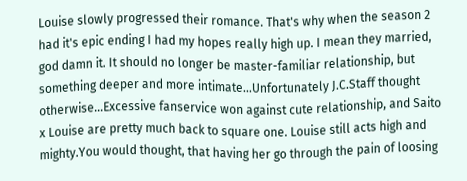Louise slowly progressed their romance. That's why when the season 2 had it's epic ending I had my hopes really high up. I mean they married, god damn it. It should no longer be master-familiar relationship, but something deeper and more intimate...Unfortunately J.C.Staff thought otherwise...Excessive fanservice won against cute relationship, and Saito x Louise are pretty much back to square one. Louise still acts high and mighty.You would thought, that having her go through the pain of loosing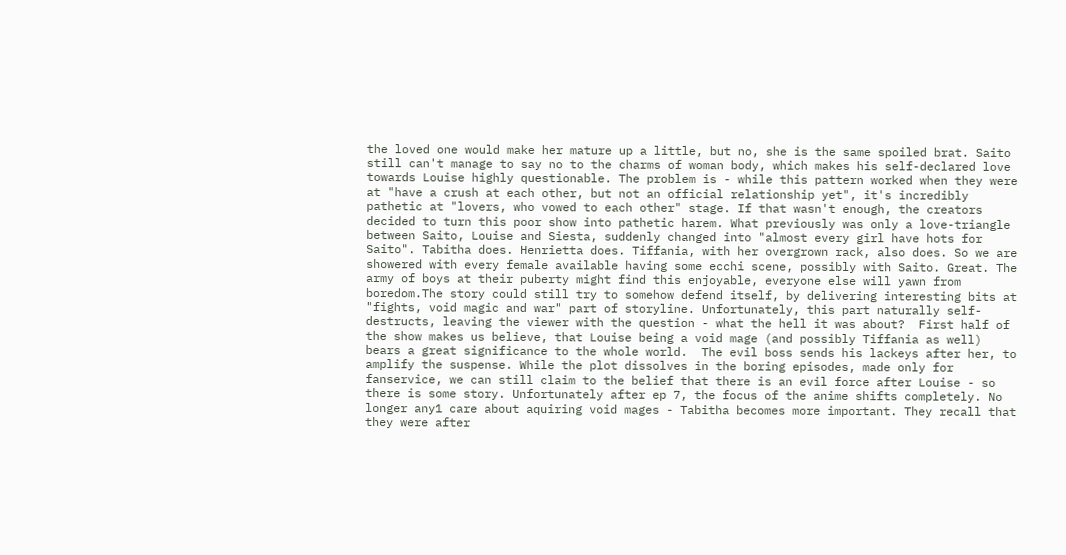the loved one would make her mature up a little, but no, she is the same spoiled brat. Saito still can't manage to say no to the charms of woman body, which makes his self-declared love towards Louise highly questionable. The problem is - while this pattern worked when they were at "have a crush at each other, but not an official relationship yet", it's incredibly pathetic at "lovers, who vowed to each other" stage. If that wasn't enough, the creators decided to turn this poor show into pathetic harem. What previously was only a love-triangle between Saito, Louise and Siesta, suddenly changed into "almost every girl have hots for Saito". Tabitha does. Henrietta does. Tiffania, with her overgrown rack, also does. So we are showered with every female available having some ecchi scene, possibly with Saito. Great. The army of boys at their puberty might find this enjoyable, everyone else will yawn from boredom.The story could still try to somehow defend itself, by delivering interesting bits at "fights, void magic and war" part of storyline. Unfortunately, this part naturally self-destructs, leaving the viewer with the question - what the hell it was about?  First half of the show makes us believe, that Louise being a void mage (and possibly Tiffania as well) bears a great significance to the whole world.  The evil boss sends his lackeys after her, to amplify the suspense. While the plot dissolves in the boring episodes, made only for fanservice, we can still claim to the belief that there is an evil force after Louise - so there is some story. Unfortunately after ep 7, the focus of the anime shifts completely. No longer any1 care about aquiring void mages - Tabitha becomes more important. They recall that they were after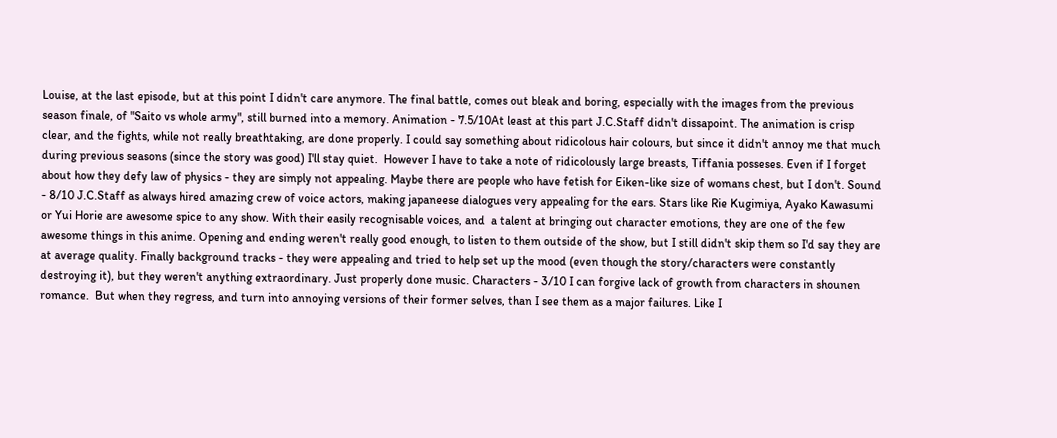Louise, at the last episode, but at this point I didn't care anymore. The final battle, comes out bleak and boring, especially with the images from the previous season finale, of "Saito vs whole army", still burned into a memory. Animation - 7.5/10At least at this part J.C.Staff didn't dissapoint. The animation is crisp clear, and the fights, while not really breathtaking, are done properly. I could say something about ridicolous hair colours, but since it didn't annoy me that much during previous seasons (since the story was good) I'll stay quiet.  However I have to take a note of ridicolously large breasts, Tiffania posseses. Even if I forget about how they defy law of physics - they are simply not appealing. Maybe there are people who have fetish for Eiken-like size of womans chest, but I don't. Sound - 8/10 J.C.Staff as always hired amazing crew of voice actors, making japaneese dialogues very appealing for the ears. Stars like Rie Kugimiya, Ayako Kawasumi or Yui Horie are awesome spice to any show. With their easily recognisable voices, and  a talent at bringing out character emotions, they are one of the few awesome things in this anime. Opening and ending weren't really good enough, to listen to them outside of the show, but I still didn't skip them so I'd say they are at average quality. Finally background tracks - they were appealing and tried to help set up the mood (even though the story/characters were constantly destroying it), but they weren't anything extraordinary. Just properly done music. Characters - 3/10 I can forgive lack of growth from characters in shounen romance.  But when they regress, and turn into annoying versions of their former selves, than I see them as a major failures. Like I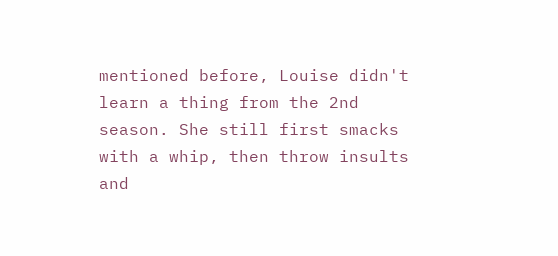mentioned before, Louise didn't learn a thing from the 2nd season. She still first smacks with a whip, then throw insults and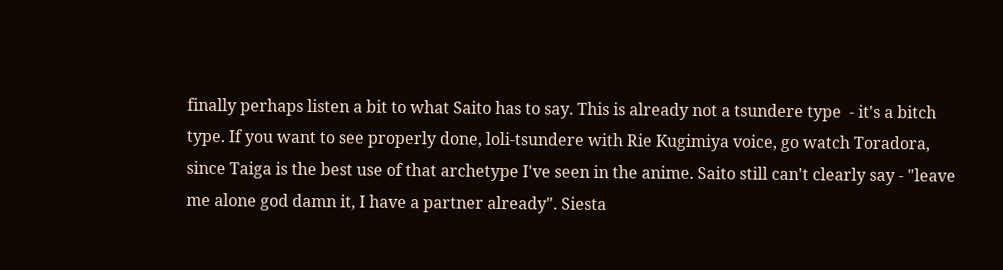finally perhaps listen a bit to what Saito has to say. This is already not a tsundere type  - it's a bitch type. If you want to see properly done, loli-tsundere with Rie Kugimiya voice, go watch Toradora, since Taiga is the best use of that archetype I've seen in the anime. Saito still can't clearly say - "leave me alone god damn it, I have a partner already". Siesta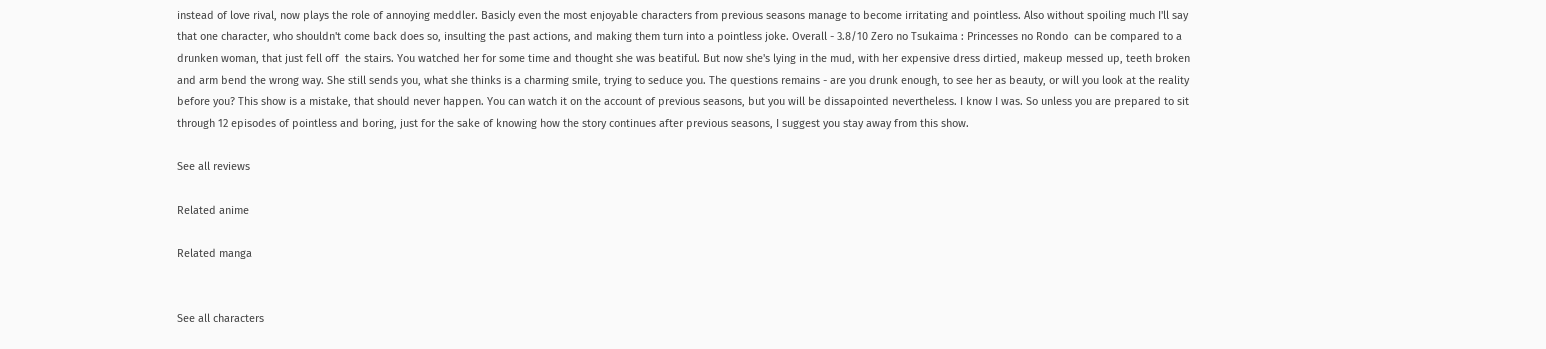instead of love rival, now plays the role of annoying meddler. Basicly even the most enjoyable characters from previous seasons manage to become irritating and pointless. Also without spoiling much I'll say that one character, who shouldn't come back does so, insulting the past actions, and making them turn into a pointless joke. Overall - 3.8/10 Zero no Tsukaima : Princesses no Rondo  can be compared to a drunken woman, that just fell off  the stairs. You watched her for some time and thought she was beatiful. But now she's lying in the mud, with her expensive dress dirtied, makeup messed up, teeth broken and arm bend the wrong way. She still sends you, what she thinks is a charming smile, trying to seduce you. The questions remains - are you drunk enough, to see her as beauty, or will you look at the reality before you? This show is a mistake, that should never happen. You can watch it on the account of previous seasons, but you will be dissapointed nevertheless. I know I was. So unless you are prepared to sit through 12 episodes of pointless and boring, just for the sake of knowing how the story continues after previous seasons, I suggest you stay away from this show.

See all reviews

Related anime

Related manga


See all characters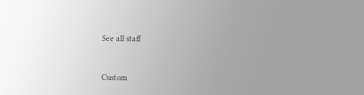See all staff


Custom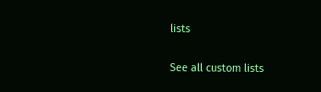lists

See all custom lists